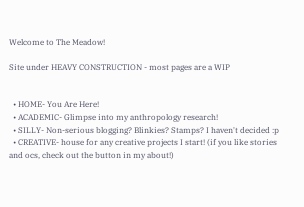Welcome to The Meadow!

Site under HEAVY CONSTRUCTION - most pages are a WIP


  • HOME- You Are Here!
  • ACADEMIC- Glimpse into my anthropology research!
  • SILLY- Non-serious blogging? Blinkies? Stamps? I haven't decided :p
  • CREATIVE- house for any creative projects I start! (if you like stories and ocs, check out the button in my about!)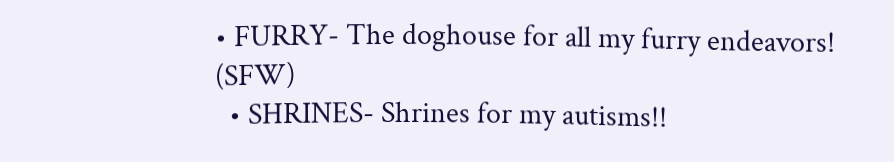• FURRY- The doghouse for all my furry endeavors! (SFW)
  • SHRINES- Shrines for my autisms!!